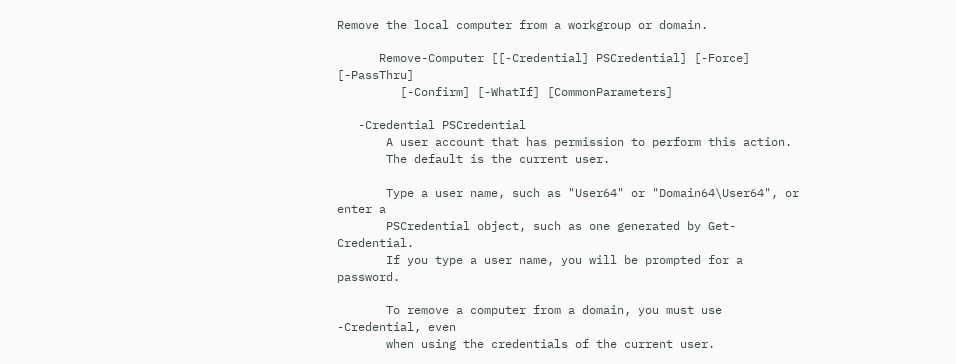Remove the local computer from a workgroup or domain.

      Remove-Computer [[-Credential] PSCredential] [-Force] [-PassThru]
         [-Confirm] [-WhatIf] [CommonParameters]

   -Credential PSCredential
       A user account that has permission to perform this action.
       The default is the current user.

       Type a user name, such as "User64" or "Domain64\User64", or enter a
       PSCredential object, such as one generated by Get-Credential.
       If you type a user name, you will be prompted for a password.

       To remove a computer from a domain, you must use -Credential, even
       when using the credentials of the current user.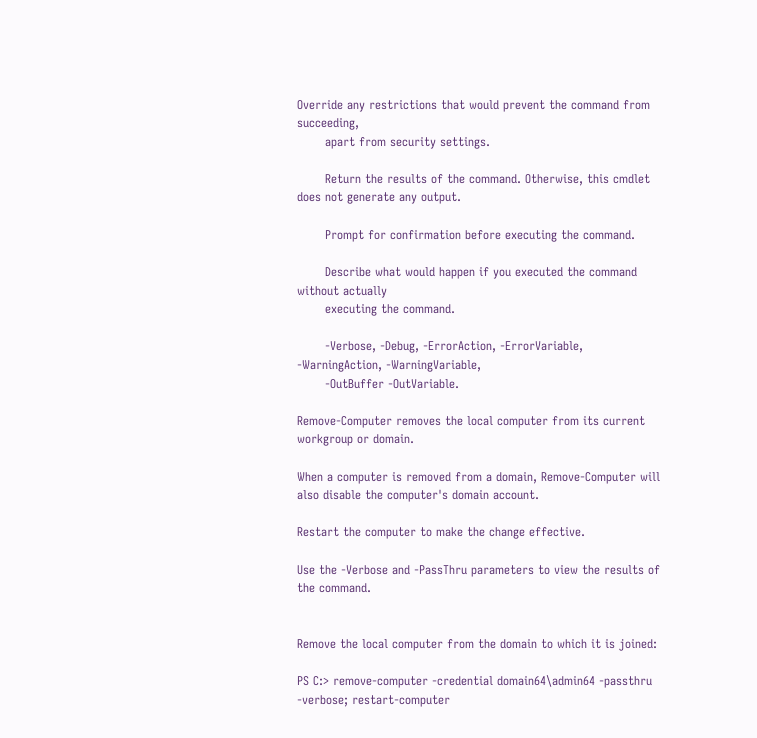Override any restrictions that would prevent the command from succeeding,
       apart from security settings.

       Return the results of the command. Otherwise, this cmdlet does not generate any output.

       Prompt for confirmation before executing the command.

       Describe what would happen if you executed the command without actually
       executing the command.

       -Verbose, -Debug, -ErrorAction, -ErrorVariable, -WarningAction, -WarningVariable,
       -OutBuffer -OutVariable.

Remove-Computer removes the local computer from its current workgroup or domain.

When a computer is removed from a domain, Remove-Computer will also disable the computer's domain account.

Restart the computer to make the change effective.

Use the -Verbose and -PassThru parameters to view the results of the command.


Remove the local computer from the domain to which it is joined:

PS C:> remove-computer -credential domain64\admin64 -passthru -verbose; restart-computer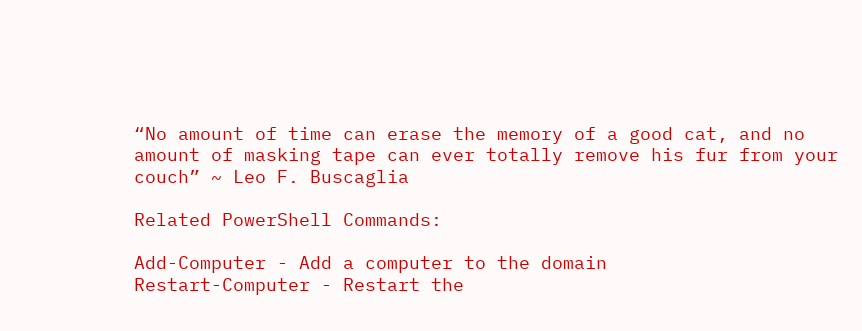“No amount of time can erase the memory of a good cat, and no amount of masking tape can ever totally remove his fur from your couch” ~ Leo F. Buscaglia

Related PowerShell Commands:

Add-Computer - Add a computer to the domain
Restart-Computer - Restart the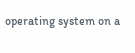operating system on a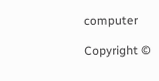computer

Copyright ©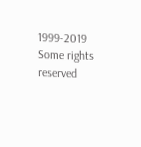1999-2019
Some rights reserved